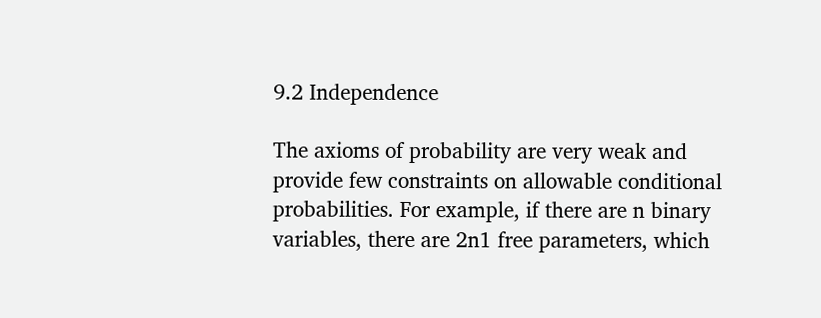9.2 Independence

The axioms of probability are very weak and provide few constraints on allowable conditional probabilities. For example, if there are n binary variables, there are 2n1 free parameters, which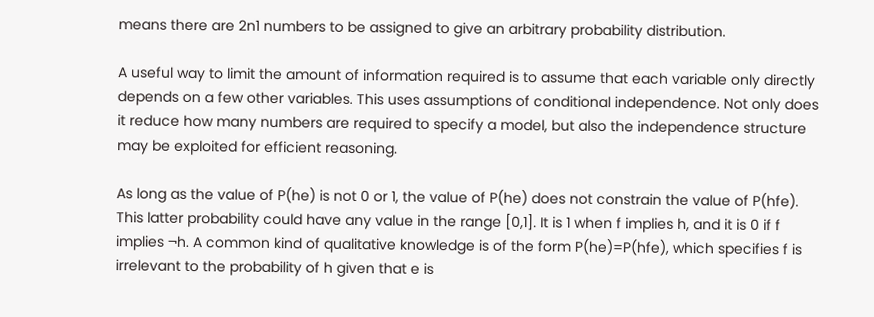means there are 2n1 numbers to be assigned to give an arbitrary probability distribution.

A useful way to limit the amount of information required is to assume that each variable only directly depends on a few other variables. This uses assumptions of conditional independence. Not only does it reduce how many numbers are required to specify a model, but also the independence structure may be exploited for efficient reasoning.

As long as the value of P(he) is not 0 or 1, the value of P(he) does not constrain the value of P(hfe). This latter probability could have any value in the range [0,1]. It is 1 when f implies h, and it is 0 if f implies ¬h. A common kind of qualitative knowledge is of the form P(he)=P(hfe), which specifies f is irrelevant to the probability of h given that e is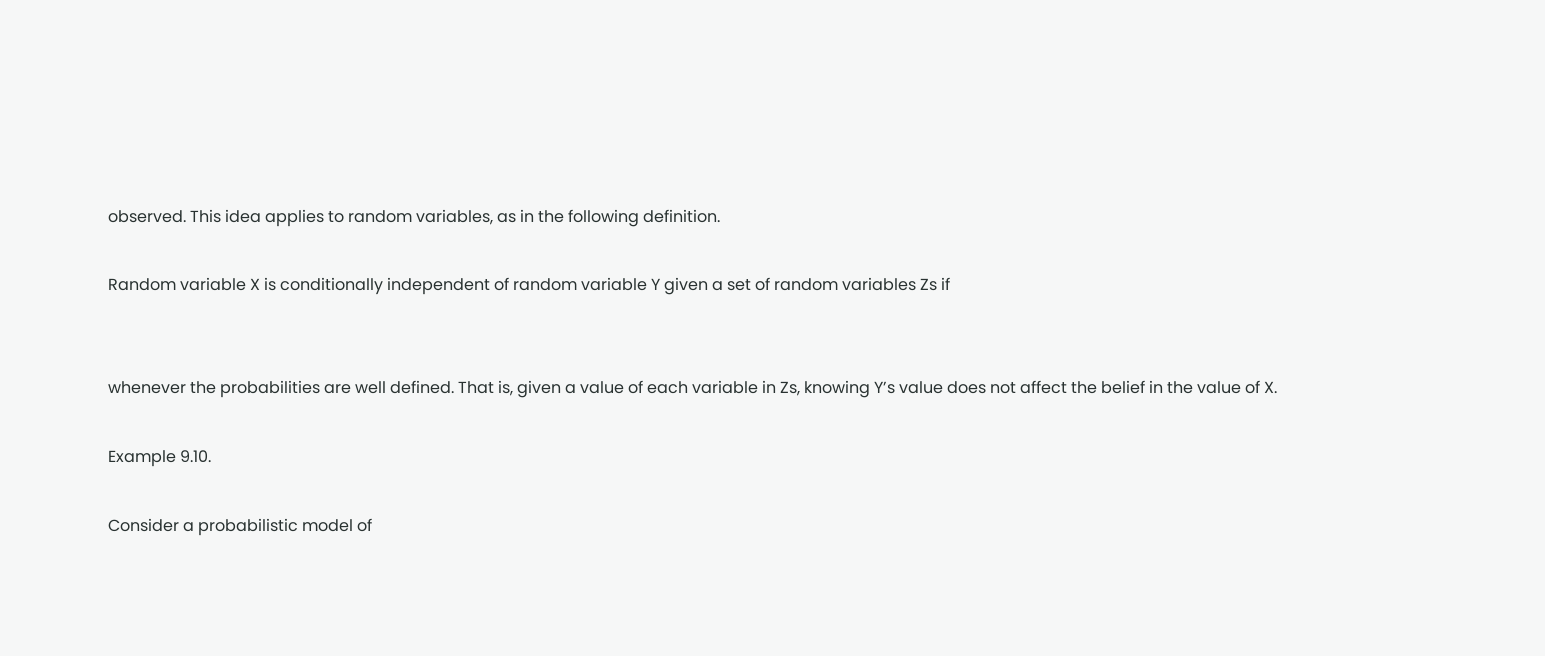observed. This idea applies to random variables, as in the following definition.

Random variable X is conditionally independent of random variable Y given a set of random variables Zs if


whenever the probabilities are well defined. That is, given a value of each variable in Zs, knowing Y’s value does not affect the belief in the value of X.

Example 9.10.

Consider a probabilistic model of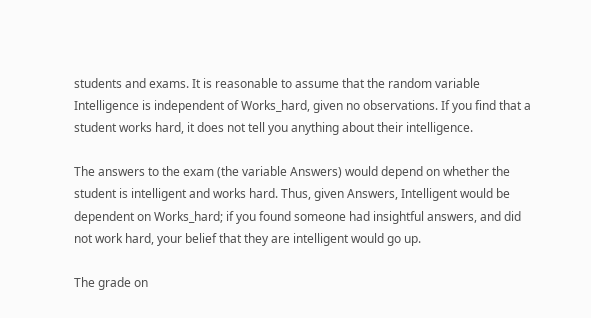students and exams. It is reasonable to assume that the random variable Intelligence is independent of Works_hard, given no observations. If you find that a student works hard, it does not tell you anything about their intelligence.

The answers to the exam (the variable Answers) would depend on whether the student is intelligent and works hard. Thus, given Answers, Intelligent would be dependent on Works_hard; if you found someone had insightful answers, and did not work hard, your belief that they are intelligent would go up.

The grade on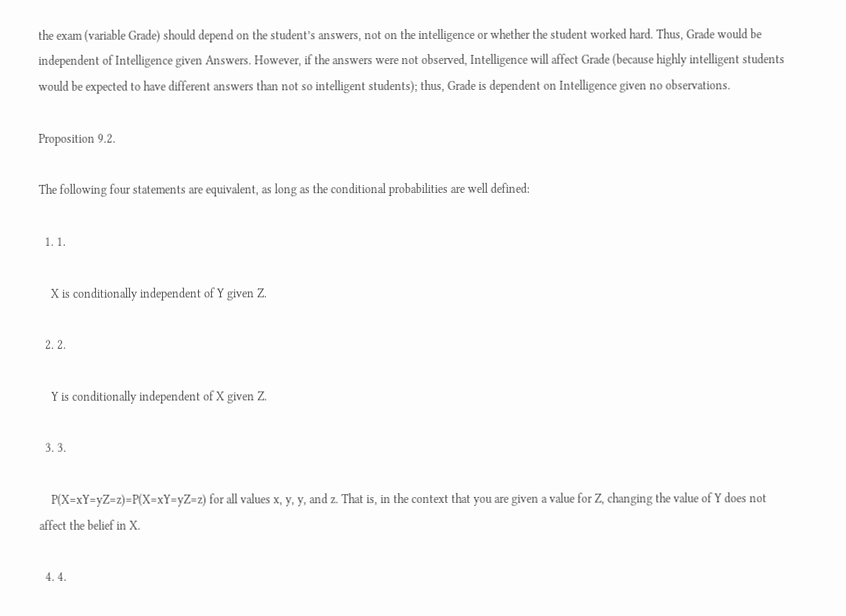the exam (variable Grade) should depend on the student’s answers, not on the intelligence or whether the student worked hard. Thus, Grade would be independent of Intelligence given Answers. However, if the answers were not observed, Intelligence will affect Grade (because highly intelligent students would be expected to have different answers than not so intelligent students); thus, Grade is dependent on Intelligence given no observations.

Proposition 9.2.

The following four statements are equivalent, as long as the conditional probabilities are well defined:

  1. 1.

    X is conditionally independent of Y given Z.

  2. 2.

    Y is conditionally independent of X given Z.

  3. 3.

    P(X=xY=yZ=z)=P(X=xY=yZ=z) for all values x, y, y, and z. That is, in the context that you are given a value for Z, changing the value of Y does not affect the belief in X.

  4. 4.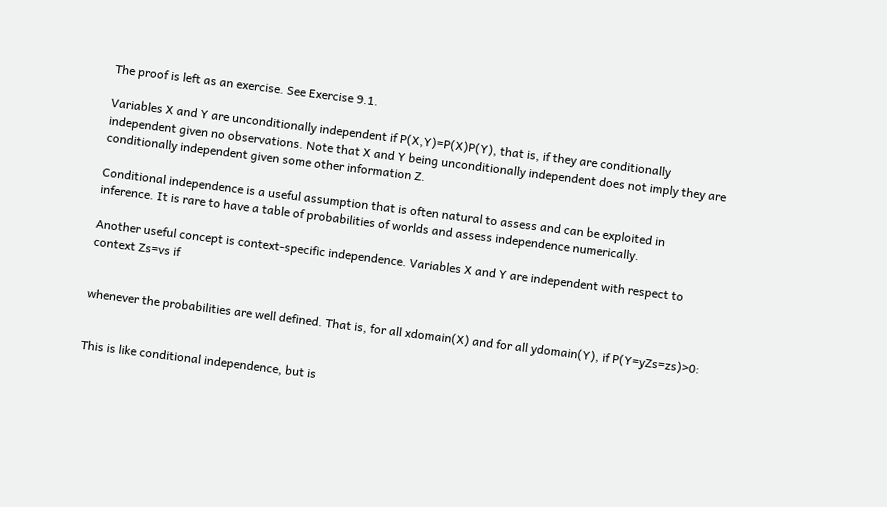The proof is left as an exercise. See Exercise 9.1.

Variables X and Y are unconditionally independent if P(X,Y)=P(X)P(Y), that is, if they are conditionally independent given no observations. Note that X and Y being unconditionally independent does not imply they are conditionally independent given some other information Z.

Conditional independence is a useful assumption that is often natural to assess and can be exploited in inference. It is rare to have a table of probabilities of worlds and assess independence numerically.

Another useful concept is context-specific independence. Variables X and Y are independent with respect to context Zs=vs if


whenever the probabilities are well defined. That is, for all xdomain(X) and for all ydomain(Y), if P(Y=yZs=zs)>0:


This is like conditional independence, but is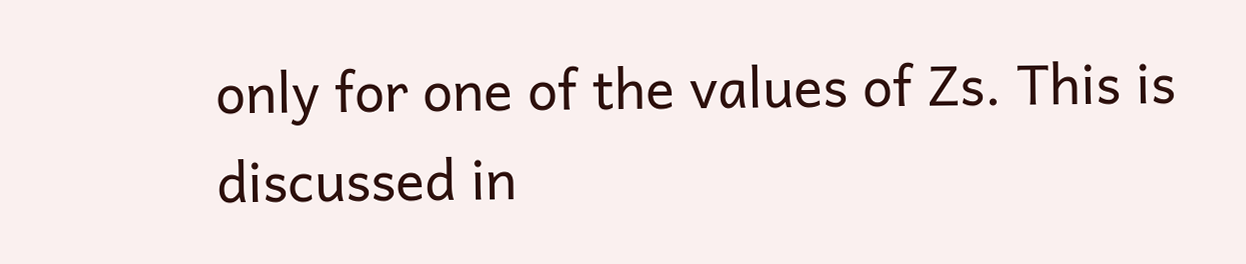only for one of the values of Zs. This is discussed in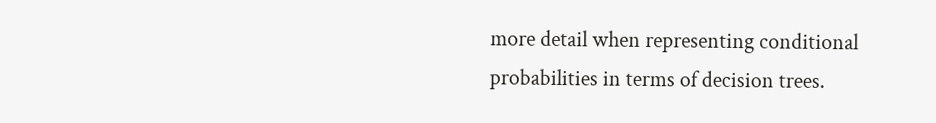more detail when representing conditional probabilities in terms of decision trees.